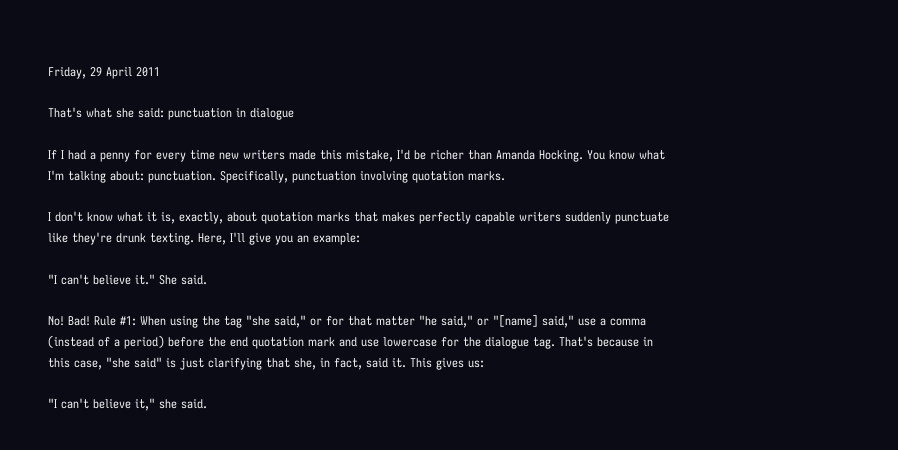Friday, 29 April 2011

That's what she said: punctuation in dialogue

If I had a penny for every time new writers made this mistake, I'd be richer than Amanda Hocking. You know what I'm talking about: punctuation. Specifically, punctuation involving quotation marks.

I don't know what it is, exactly, about quotation marks that makes perfectly capable writers suddenly punctuate like they're drunk texting. Here, I'll give you an example:

"I can't believe it." She said.

No! Bad! Rule #1: When using the tag "she said," or for that matter "he said," or "[name] said," use a comma (instead of a period) before the end quotation mark and use lowercase for the dialogue tag. That's because in this case, "she said" is just clarifying that she, in fact, said it. This gives us:

"I can't believe it," she said.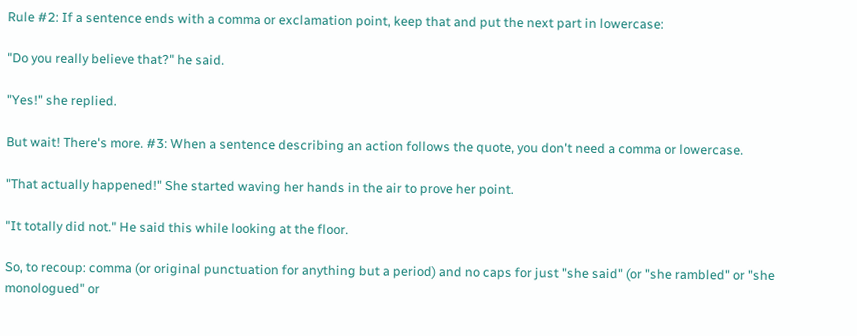Rule #2: If a sentence ends with a comma or exclamation point, keep that and put the next part in lowercase:

"Do you really believe that?" he said.

"Yes!" she replied.

But wait! There's more. #3: When a sentence describing an action follows the quote, you don't need a comma or lowercase.

"That actually happened!" She started waving her hands in the air to prove her point.

"It totally did not." He said this while looking at the floor.

So, to recoup: comma (or original punctuation for anything but a period) and no caps for just "she said" (or "she rambled" or "she monologued" or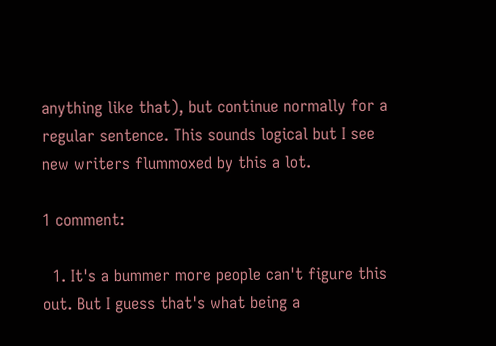anything like that), but continue normally for a regular sentence. This sounds logical but I see new writers flummoxed by this a lot.

1 comment:

  1. It's a bummer more people can't figure this out. But I guess that's what being a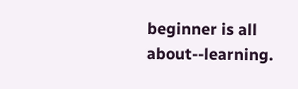beginner is all about--learning.